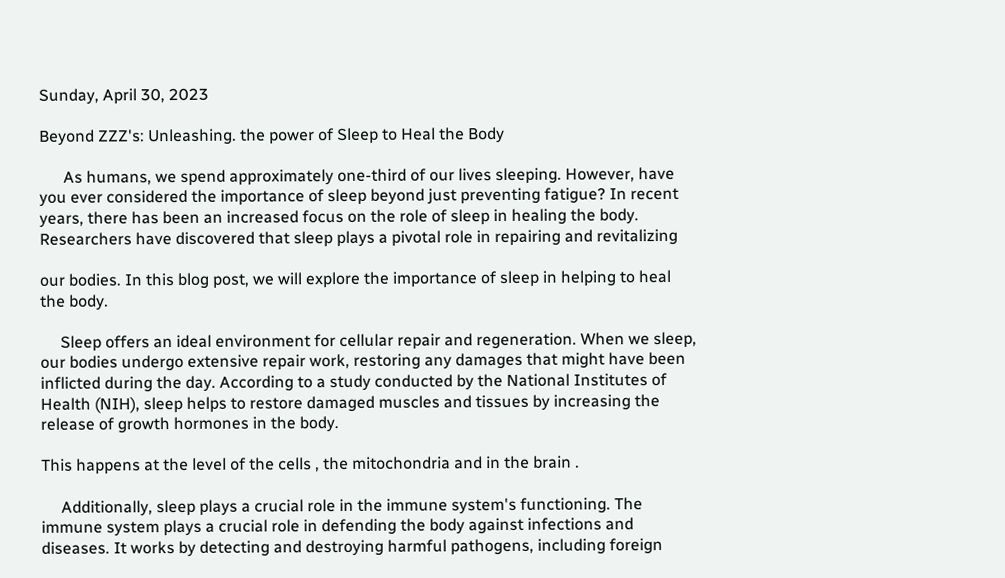Sunday, April 30, 2023

Beyond ZZZ's: Unleashing. the power of Sleep to Heal the Body

      As humans, we spend approximately one-third of our lives sleeping. However, have you ever considered the importance of sleep beyond just preventing fatigue? In recent years, there has been an increased focus on the role of sleep in healing the body. Researchers have discovered that sleep plays a pivotal role in repairing and revitalizing

our bodies. In this blog post, we will explore the importance of sleep in helping to heal the body.

     Sleep offers an ideal environment for cellular repair and regeneration. When we sleep, our bodies undergo extensive repair work, restoring any damages that might have been inflicted during the day. According to a study conducted by the National Institutes of Health (NIH), sleep helps to restore damaged muscles and tissues by increasing the release of growth hormones in the body.

This happens at the level of the cells , the mitochondria and in the brain .

     Additionally, sleep plays a crucial role in the immune system's functioning. The immune system plays a crucial role in defending the body against infections and diseases. It works by detecting and destroying harmful pathogens, including foreign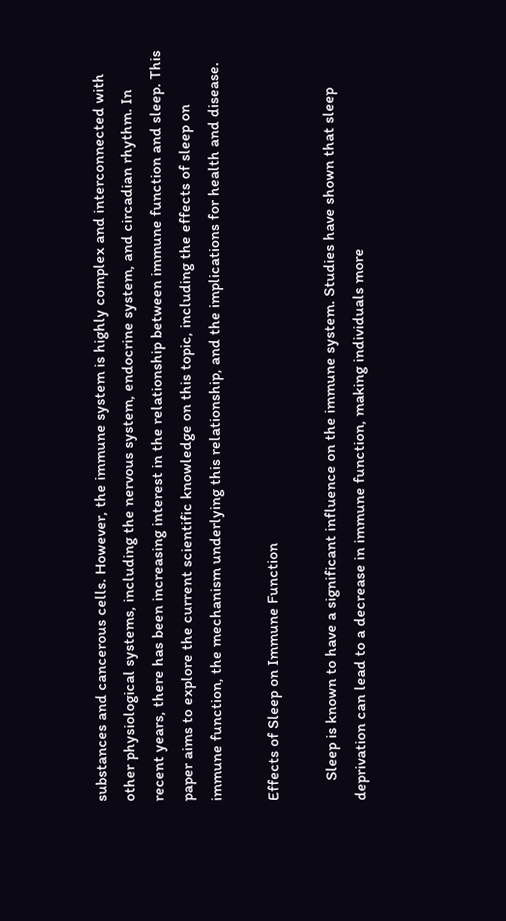substances and cancerous cells. However, the immune system is highly complex and interconnected with other physiological systems, including the nervous system, endocrine system, and circadian rhythm. In recent years, there has been increasing interest in the relationship between immune function and sleep. This paper aims to explore the current scientific knowledge on this topic, including the effects of sleep on immune function, the mechanism underlying this relationship, and the implications for health and disease.

Effects of Sleep on Immune Function

     Sleep is known to have a significant influence on the immune system. Studies have shown that sleep deprivation can lead to a decrease in immune function, making individuals more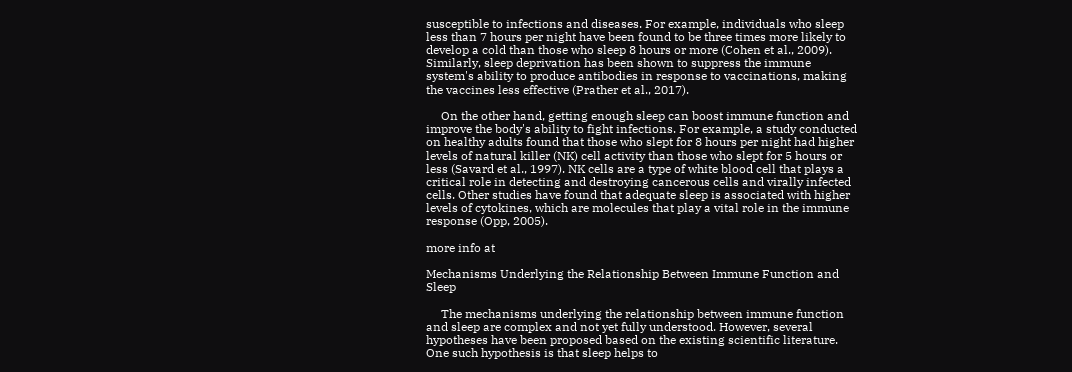susceptible to infections and diseases. For example, individuals who sleep less than 7 hours per night have been found to be three times more likely to develop a cold than those who sleep 8 hours or more (Cohen et al., 2009). Similarly, sleep deprivation has been shown to suppress the immune system's ability to produce antibodies in response to vaccinations, making the vaccines less effective (Prather et al., 2017).

     On the other hand, getting enough sleep can boost immune function and improve the body's ability to fight infections. For example, a study conducted on healthy adults found that those who slept for 8 hours per night had higher levels of natural killer (NK) cell activity than those who slept for 5 hours or less (Savard et al., 1997). NK cells are a type of white blood cell that plays a critical role in detecting and destroying cancerous cells and virally infected cells. Other studies have found that adequate sleep is associated with higher levels of cytokines, which are molecules that play a vital role in the immune response (Opp, 2005).

more info at

Mechanisms Underlying the Relationship Between Immune Function and Sleep

     The mechanisms underlying the relationship between immune function and sleep are complex and not yet fully understood. However, several hypotheses have been proposed based on the existing scientific literature. One such hypothesis is that sleep helps to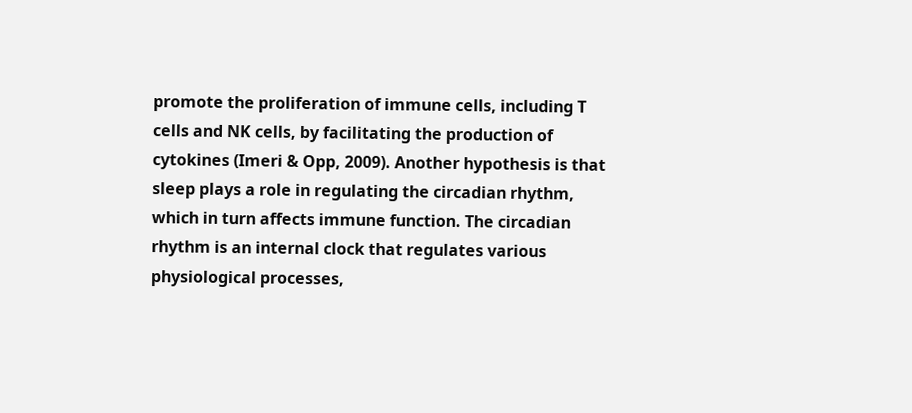promote the proliferation of immune cells, including T cells and NK cells, by facilitating the production of cytokines (Imeri & Opp, 2009). Another hypothesis is that sleep plays a role in regulating the circadian rhythm, which in turn affects immune function. The circadian rhythm is an internal clock that regulates various physiological processes,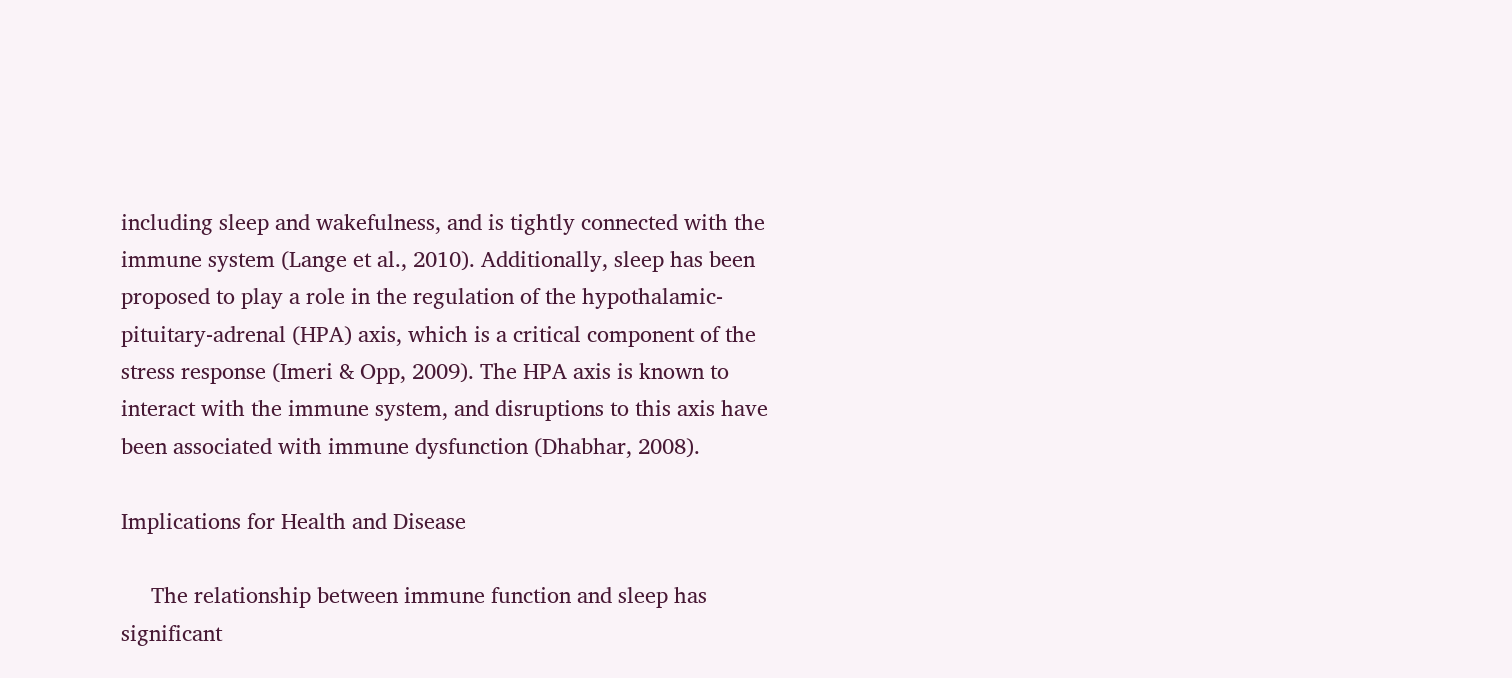including sleep and wakefulness, and is tightly connected with the immune system (Lange et al., 2010). Additionally, sleep has been proposed to play a role in the regulation of the hypothalamic-pituitary-adrenal (HPA) axis, which is a critical component of the stress response (Imeri & Opp, 2009). The HPA axis is known to interact with the immune system, and disruptions to this axis have been associated with immune dysfunction (Dhabhar, 2008).

Implications for Health and Disease

     The relationship between immune function and sleep has significant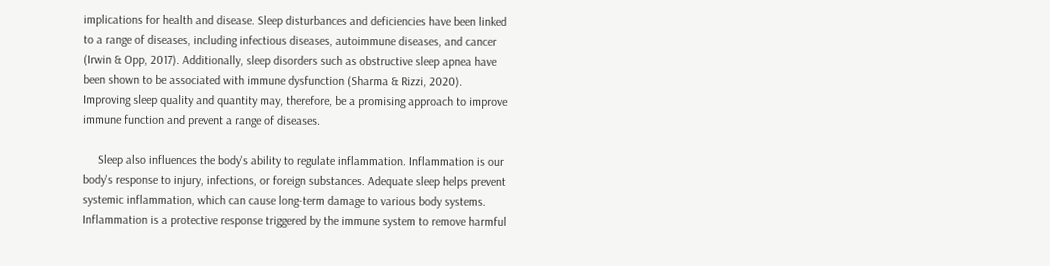implications for health and disease. Sleep disturbances and deficiencies have been linked to a range of diseases, including infectious diseases, autoimmune diseases, and cancer (Irwin & Opp, 2017). Additionally, sleep disorders such as obstructive sleep apnea have been shown to be associated with immune dysfunction (Sharma & Rizzi, 2020). Improving sleep quality and quantity may, therefore, be a promising approach to improve immune function and prevent a range of diseases.

     Sleep also influences the body's ability to regulate inflammation. Inflammation is our body's response to injury, infections, or foreign substances. Adequate sleep helps prevent systemic inflammation, which can cause long-term damage to various body systems. Inflammation is a protective response triggered by the immune system to remove harmful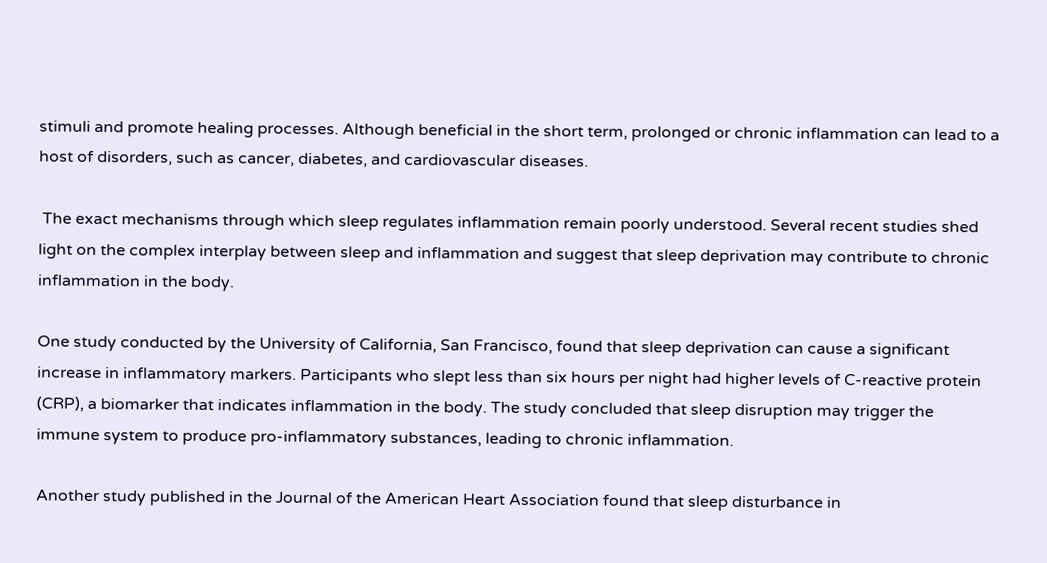stimuli and promote healing processes. Although beneficial in the short term, prolonged or chronic inflammation can lead to a host of disorders, such as cancer, diabetes, and cardiovascular diseases.

 The exact mechanisms through which sleep regulates inflammation remain poorly understood. Several recent studies shed light on the complex interplay between sleep and inflammation and suggest that sleep deprivation may contribute to chronic inflammation in the body.

One study conducted by the University of California, San Francisco, found that sleep deprivation can cause a significant increase in inflammatory markers. Participants who slept less than six hours per night had higher levels of C-reactive protein (CRP), a biomarker that indicates inflammation in the body. The study concluded that sleep disruption may trigger the immune system to produce pro-inflammatory substances, leading to chronic inflammation.

Another study published in the Journal of the American Heart Association found that sleep disturbance in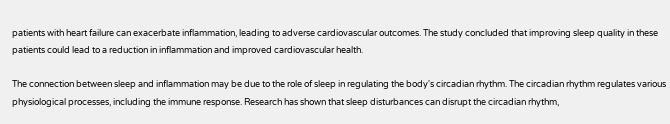patients with heart failure can exacerbate inflammation, leading to adverse cardiovascular outcomes. The study concluded that improving sleep quality in these patients could lead to a reduction in inflammation and improved cardiovascular health.

The connection between sleep and inflammation may be due to the role of sleep in regulating the body's circadian rhythm. The circadian rhythm regulates various physiological processes, including the immune response. Research has shown that sleep disturbances can disrupt the circadian rhythm,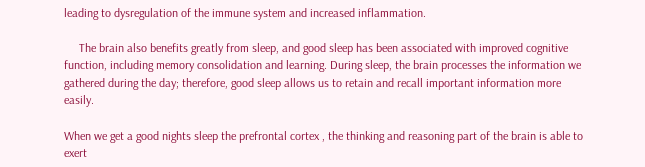leading to dysregulation of the immune system and increased inflammation.

     The brain also benefits greatly from sleep, and good sleep has been associated with improved cognitive function, including memory consolidation and learning. During sleep, the brain processes the information we gathered during the day; therefore, good sleep allows us to retain and recall important information more easily.

When we get a good nights sleep the prefrontal cortex , the thinking and reasoning part of the brain is able to exert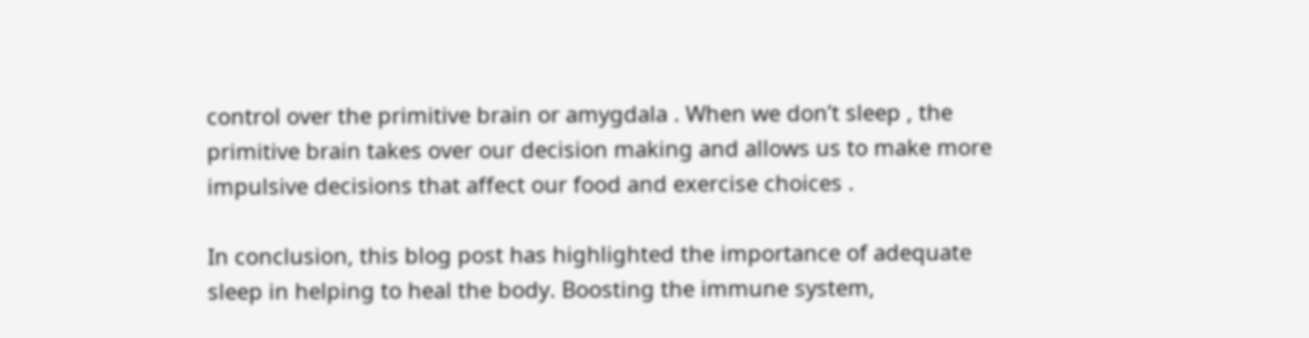control over the primitive brain or amygdala . When we don’t sleep , the primitive brain takes over our decision making and allows us to make more impulsive decisions that affect our food and exercise choices .

In conclusion, this blog post has highlighted the importance of adequate sleep in helping to heal the body. Boosting the immune system,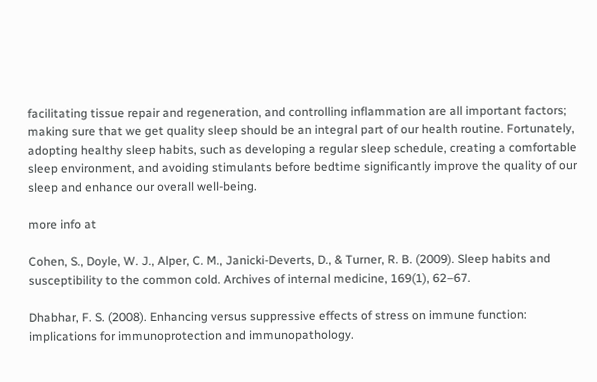facilitating tissue repair and regeneration, and controlling inflammation are all important factors; making sure that we get quality sleep should be an integral part of our health routine. Fortunately, adopting healthy sleep habits, such as developing a regular sleep schedule, creating a comfortable sleep environment, and avoiding stimulants before bedtime significantly improve the quality of our sleep and enhance our overall well-being.

more info at

Cohen, S., Doyle, W. J., Alper, C. M., Janicki-Deverts, D., & Turner, R. B. (2009). Sleep habits and susceptibility to the common cold. Archives of internal medicine, 169(1), 62–67.

Dhabhar, F. S. (2008). Enhancing versus suppressive effects of stress on immune function: implications for immunoprotection and immunopathology.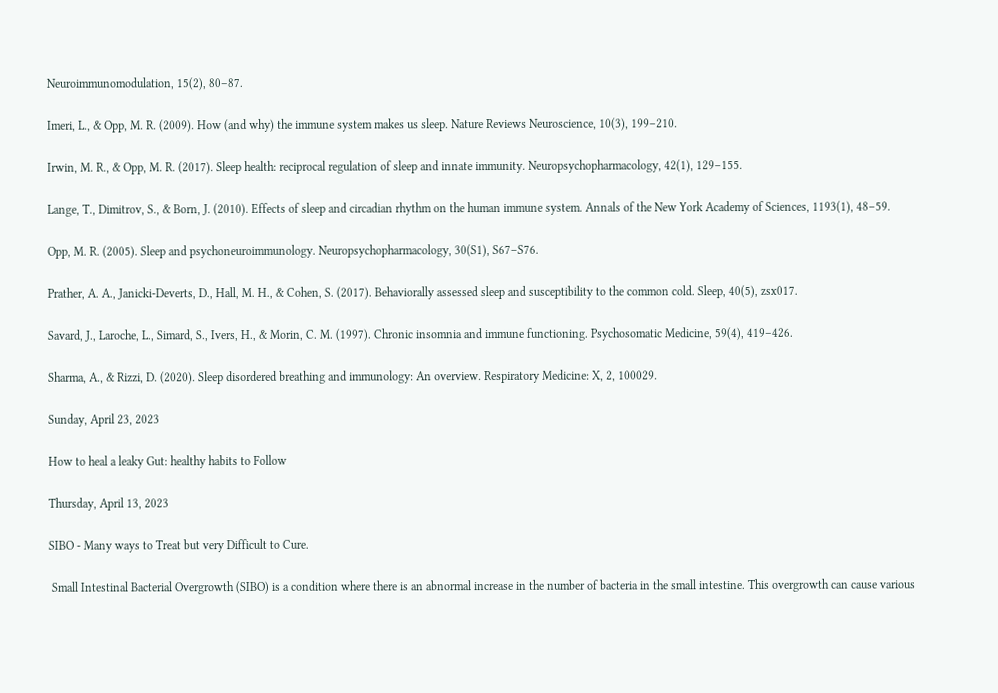Neuroimmunomodulation, 15(2), 80–87.

Imeri, L., & Opp, M. R. (2009). How (and why) the immune system makes us sleep. Nature Reviews Neuroscience, 10(3), 199–210.

Irwin, M. R., & Opp, M. R. (2017). Sleep health: reciprocal regulation of sleep and innate immunity. Neuropsychopharmacology, 42(1), 129–155.

Lange, T., Dimitrov, S., & Born, J. (2010). Effects of sleep and circadian rhythm on the human immune system. Annals of the New York Academy of Sciences, 1193(1), 48–59.

Opp, M. R. (2005). Sleep and psychoneuroimmunology. Neuropsychopharmacology, 30(S1), S67–S76.

Prather, A. A., Janicki-Deverts, D., Hall, M. H., & Cohen, S. (2017). Behaviorally assessed sleep and susceptibility to the common cold. Sleep, 40(5), zsx017.

Savard, J., Laroche, L., Simard, S., Ivers, H., & Morin, C. M. (1997). Chronic insomnia and immune functioning. Psychosomatic Medicine, 59(4), 419–426.

Sharma, A., & Rizzi, D. (2020). Sleep disordered breathing and immunology: An overview. Respiratory Medicine: X, 2, 100029.

Sunday, April 23, 2023

How to heal a leaky Gut: healthy habits to Follow

Thursday, April 13, 2023

SIBO - Many ways to Treat but very Difficult to Cure.

 Small Intestinal Bacterial Overgrowth (SIBO) is a condition where there is an abnormal increase in the number of bacteria in the small intestine. This overgrowth can cause various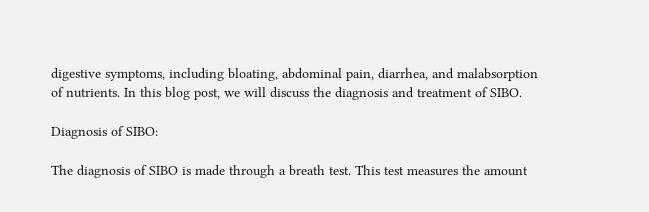digestive symptoms, including bloating, abdominal pain, diarrhea, and malabsorption of nutrients. In this blog post, we will discuss the diagnosis and treatment of SIBO.

Diagnosis of SIBO:

The diagnosis of SIBO is made through a breath test. This test measures the amount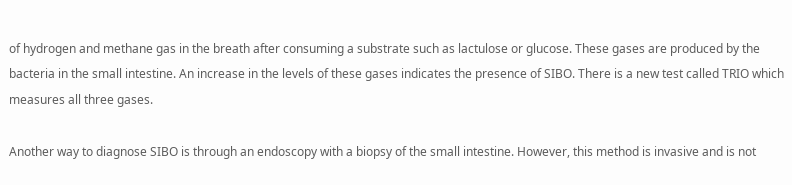of hydrogen and methane gas in the breath after consuming a substrate such as lactulose or glucose. These gases are produced by the bacteria in the small intestine. An increase in the levels of these gases indicates the presence of SIBO. There is a new test called TRIO which measures all three gases.

Another way to diagnose SIBO is through an endoscopy with a biopsy of the small intestine. However, this method is invasive and is not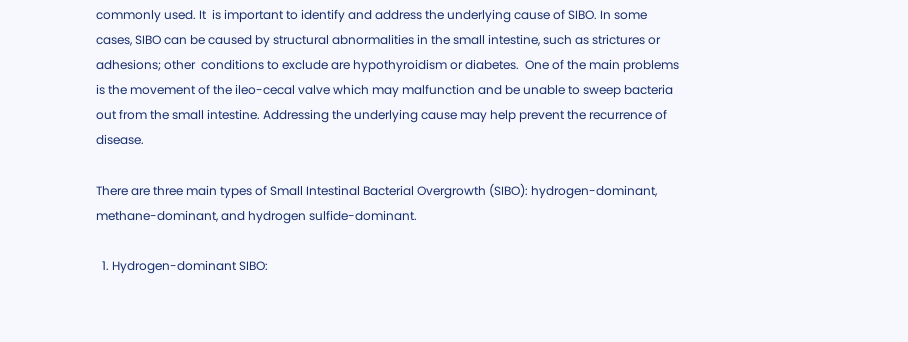commonly used. It  is important to identify and address the underlying cause of SIBO. In some cases, SIBO can be caused by structural abnormalities in the small intestine, such as strictures or adhesions; other  conditions to exclude are hypothyroidism or diabetes.  One of the main problems is the movement of the ileo-cecal valve which may malfunction and be unable to sweep bacteria out from the small intestine. Addressing the underlying cause may help prevent the recurrence of disease.

There are three main types of Small Intestinal Bacterial Overgrowth (SIBO): hydrogen-dominant, methane-dominant, and hydrogen sulfide-dominant.

  1. Hydrogen-dominant SIBO: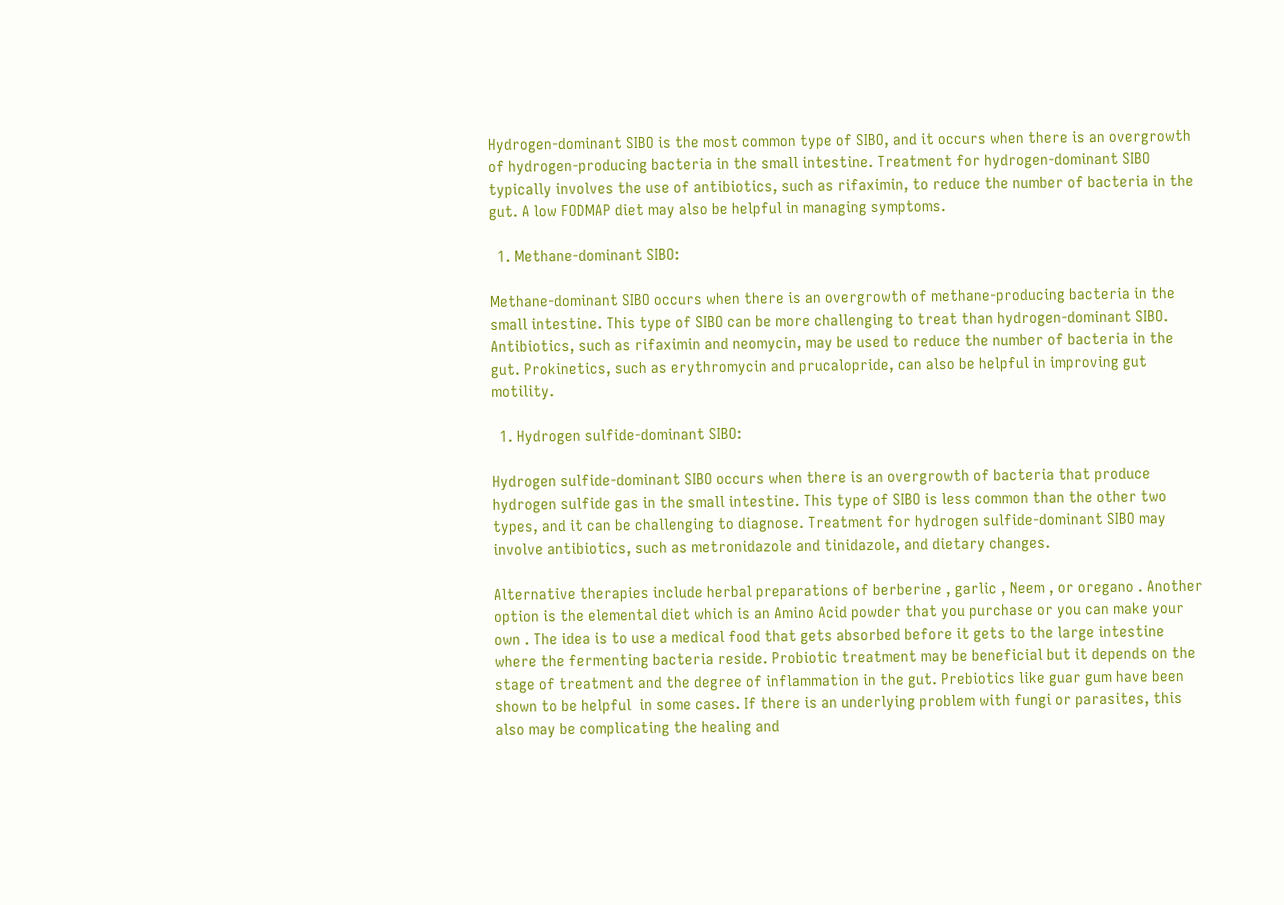Hydrogen-dominant SIBO is the most common type of SIBO, and it occurs when there is an overgrowth of hydrogen-producing bacteria in the small intestine. Treatment for hydrogen-dominant SIBO typically involves the use of antibiotics, such as rifaximin, to reduce the number of bacteria in the gut. A low FODMAP diet may also be helpful in managing symptoms.

  1. Methane-dominant SIBO:

Methane-dominant SIBO occurs when there is an overgrowth of methane-producing bacteria in the small intestine. This type of SIBO can be more challenging to treat than hydrogen-dominant SIBO. Antibiotics, such as rifaximin and neomycin, may be used to reduce the number of bacteria in the gut. Prokinetics, such as erythromycin and prucalopride, can also be helpful in improving gut motility.

  1. Hydrogen sulfide-dominant SIBO:

Hydrogen sulfide-dominant SIBO occurs when there is an overgrowth of bacteria that produce hydrogen sulfide gas in the small intestine. This type of SIBO is less common than the other two types, and it can be challenging to diagnose. Treatment for hydrogen sulfide-dominant SIBO may involve antibiotics, such as metronidazole and tinidazole, and dietary changes.

Alternative therapies include herbal preparations of berberine , garlic , Neem , or oregano . Another option is the elemental diet which is an Amino Acid powder that you purchase or you can make your own . The idea is to use a medical food that gets absorbed before it gets to the large intestine where the fermenting bacteria reside. Probiotic treatment may be beneficial but it depends on the stage of treatment and the degree of inflammation in the gut. Prebiotics like guar gum have been shown to be helpful  in some cases. If there is an underlying problem with fungi or parasites, this  also may be complicating the healing and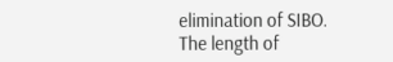elimination of SIBO. The length of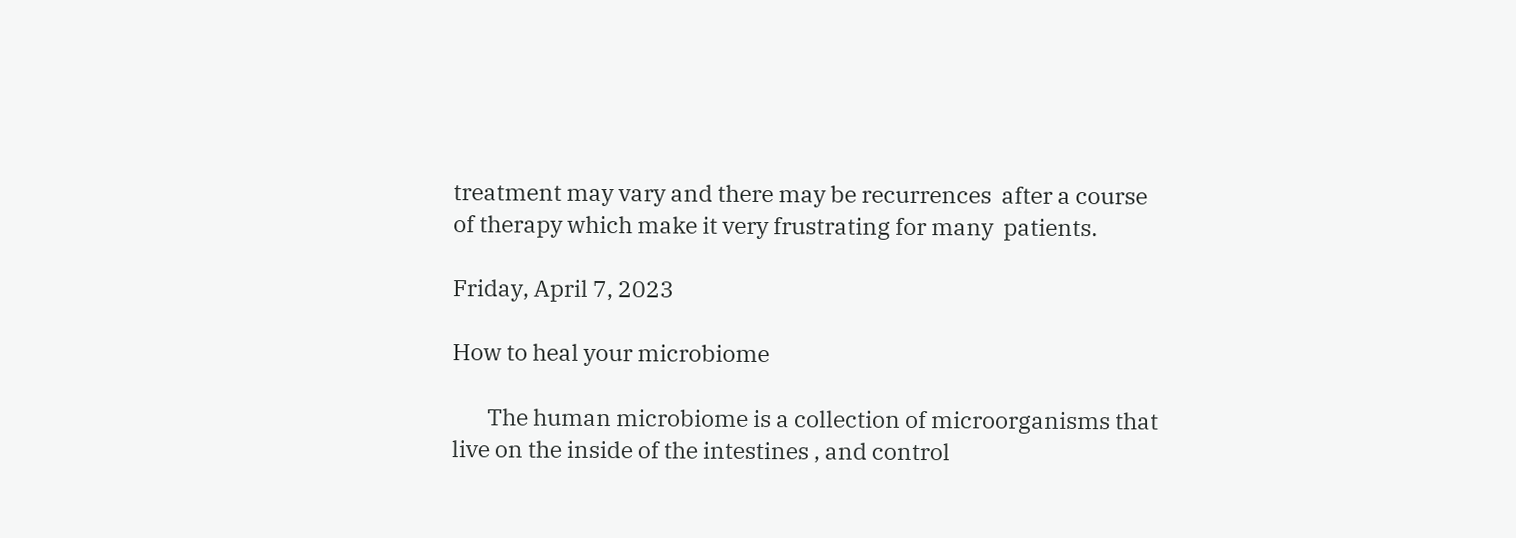treatment may vary and there may be recurrences  after a course of therapy which make it very frustrating for many  patients.

Friday, April 7, 2023

How to heal your microbiome

       The human microbiome is a collection of microorganisms that live on the inside of the intestines , and control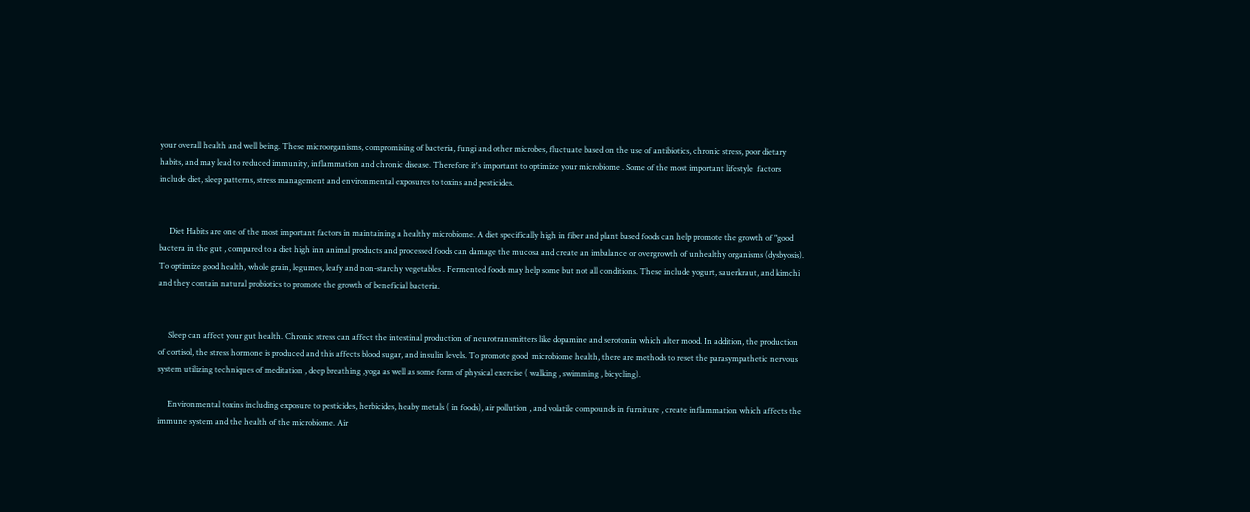your overall health and well being. These microorganisms, compromising of bacteria, fungi and other microbes, fluctuate based on the use of antibiotics, chronic stress, poor dietary habits, and may lead to reduced immunity, inflammation and chronic disease. Therefore it's important to optimize your microbiome . Some of the most important lifestyle  factors include diet, sleep patterns, stress management and environmental exposures to toxins and pesticides.


     Diet Habits are one of the most important factors in maintaining a healthy microbiome. A diet specifically high in fiber and plant based foods can help promote the growth of "good bactera in the gut , compared to a diet high inn animal products and processed foods can damage the mucosa and create an imbalance or overgrowth of unhealthy organisms (dysbyosis).  To optimize good health, whole grain, legumes, leafy and non-starchy vegetables . Fermented foods may help some but not all conditions. These include yogurt, sauerkraut, and kimchi and they contain natural probiotics to promote the growth of beneficial bacteria.


     Sleep can affect your gut health. Chronic stress can affect the intestinal production of neurotransmitters like dopamine and serotonin which alter mood. In addition, the production of cortisol, the stress hormone is produced and this affects blood sugar, and insulin levels. To promote good  microbiome health, there are methods to reset the parasympathetic nervous system utilizing techniques of meditation , deep breathing ,yoga as well as some form of physical exercise ( walking , swimming , bicycling).

     Environmental toxins including exposure to pesticides, herbicides, heaby metals ( in foods), air pollution , and volatile compounds in furniture , create inflammation which affects the immune system and the health of the microbiome. Air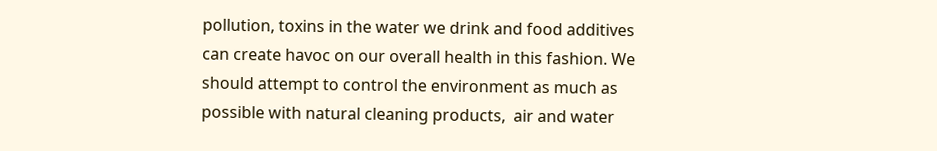pollution, toxins in the water we drink and food additives can create havoc on our overall health in this fashion. We should attempt to control the environment as much as possible with natural cleaning products,  air and water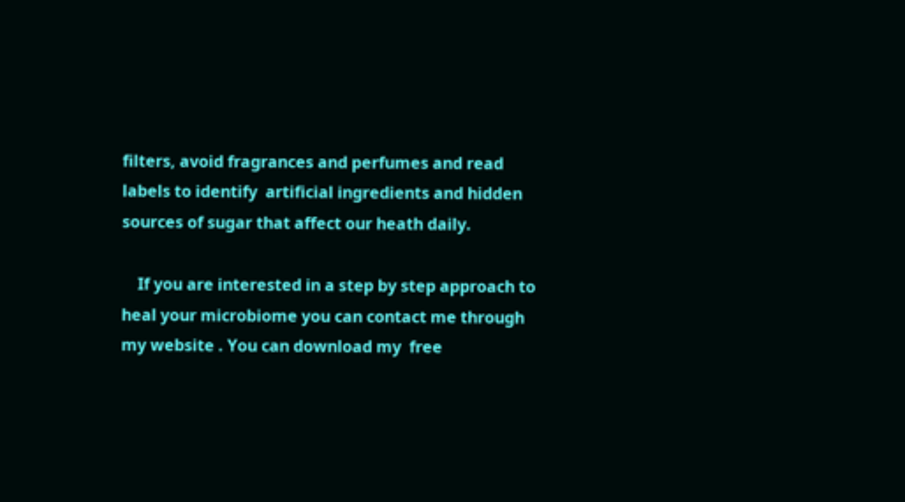filters, avoid fragrances and perfumes and read labels to identify  artificial ingredients and hidden sources of sugar that affect our heath daily.

    If you are interested in a step by step approach to heal your microbiome you can contact me through my website . You can download my  free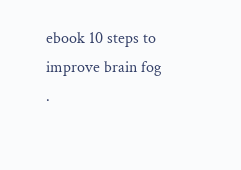ebook 10 steps to improve brain fog .